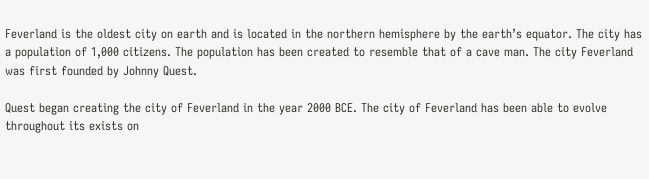Feverland is the oldest city on earth and is located in the northern hemisphere by the earth’s equator. The city has a population of 1,000 citizens. The population has been created to resemble that of a cave man. The city Feverland was first founded by Johnny Quest.

Quest began creating the city of Feverland in the year 2000 BCE. The city of Feverland has been able to evolve throughout its exists on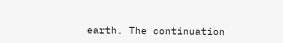earth. The continuation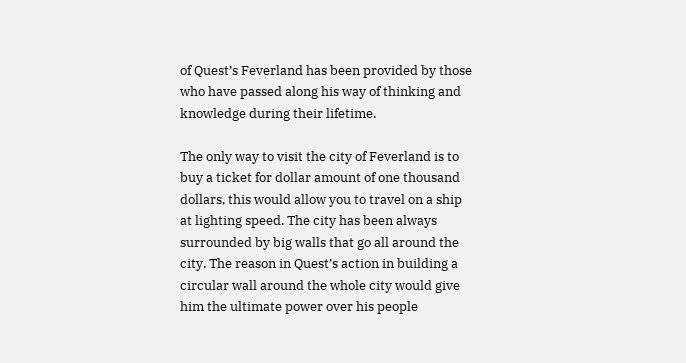of Quest’s Feverland has been provided by those who have passed along his way of thinking and knowledge during their lifetime.

The only way to visit the city of Feverland is to buy a ticket for dollar amount of one thousand dollars, this would allow you to travel on a ship at lighting speed. The city has been always surrounded by big walls that go all around the city. The reason in Quest’s action in building a circular wall around the whole city would give him the ultimate power over his people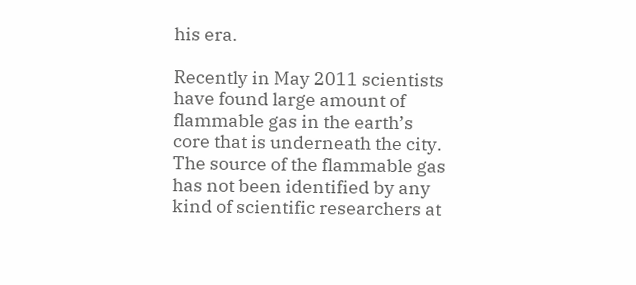his era.

Recently in May 2011 scientists have found large amount of flammable gas in the earth’s core that is underneath the city. The source of the flammable gas has not been identified by any kind of scientific researchers at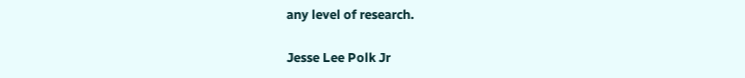any level of research.

Jesse Lee Polk Jr